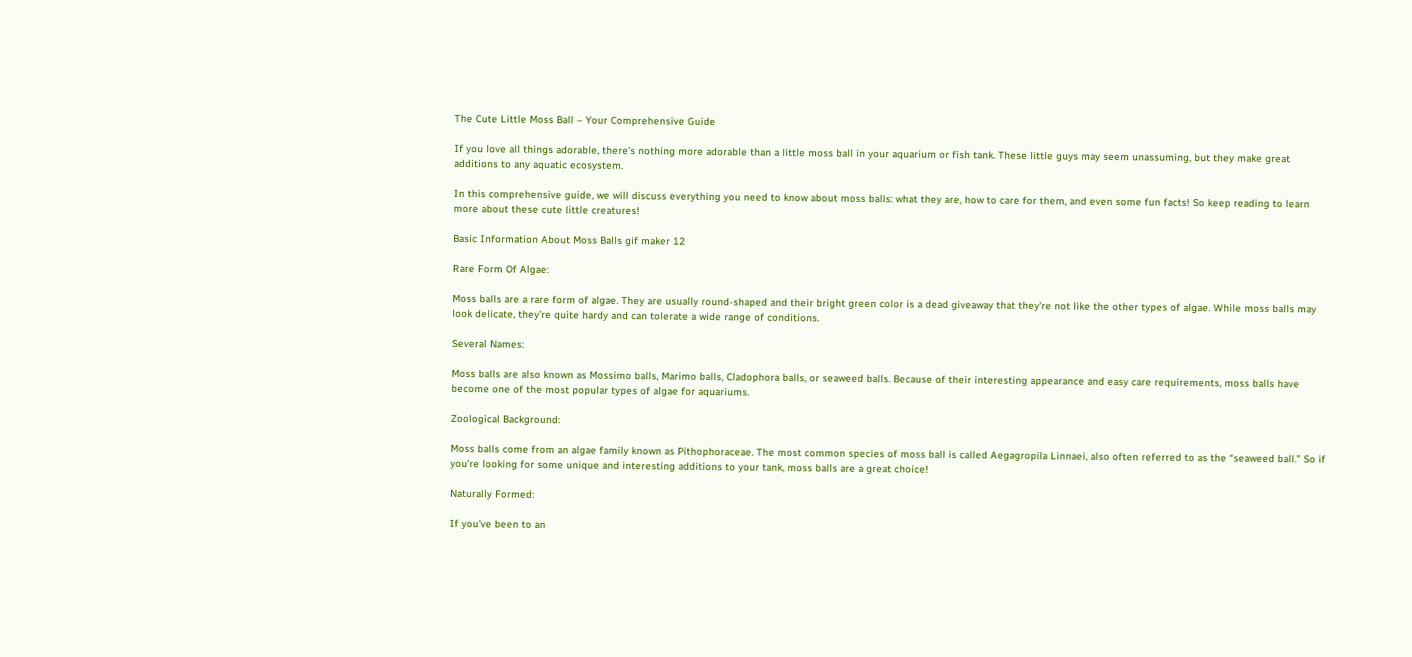The Cute Little Moss Ball – Your Comprehensive Guide

If you love all things adorable, there’s nothing more adorable than a little moss ball in your aquarium or fish tank. These little guys may seem unassuming, but they make great additions to any aquatic ecosystem.

In this comprehensive guide, we will discuss everything you need to know about moss balls: what they are, how to care for them, and even some fun facts! So keep reading to learn more about these cute little creatures!

Basic Information About Moss Balls gif maker 12

Rare Form Of Algae:

Moss balls are a rare form of algae. They are usually round-shaped and their bright green color is a dead giveaway that they’re not like the other types of algae. While moss balls may look delicate, they’re quite hardy and can tolerate a wide range of conditions.

Several Names:

Moss balls are also known as Mossimo balls, Marimo balls, Cladophora balls, or seaweed balls. Because of their interesting appearance and easy care requirements, moss balls have become one of the most popular types of algae for aquariums.

Zoological Background:

Moss balls come from an algae family known as Pithophoraceae. The most common species of moss ball is called Aegagropila Linnaei, also often referred to as the “seaweed ball.” So if you’re looking for some unique and interesting additions to your tank, moss balls are a great choice!

Naturally Formed:

If you’ve been to an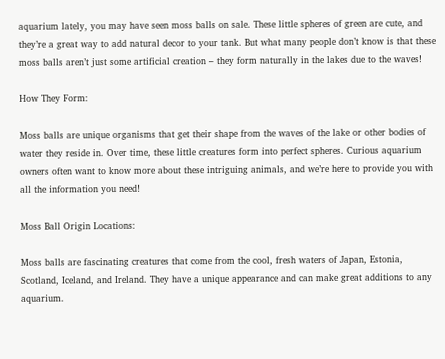aquarium lately, you may have seen moss balls on sale. These little spheres of green are cute, and they’re a great way to add natural decor to your tank. But what many people don’t know is that these moss balls aren’t just some artificial creation – they form naturally in the lakes due to the waves!

How They Form:

Moss balls are unique organisms that get their shape from the waves of the lake or other bodies of water they reside in. Over time, these little creatures form into perfect spheres. Curious aquarium owners often want to know more about these intriguing animals, and we’re here to provide you with all the information you need!

Moss Ball Origin Locations:

Moss balls are fascinating creatures that come from the cool, fresh waters of Japan, Estonia, Scotland, Iceland, and Ireland. They have a unique appearance and can make great additions to any aquarium.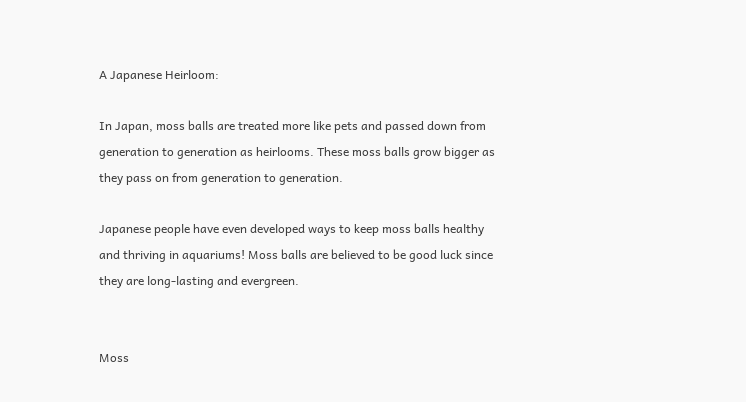A Japanese Heirloom:

In Japan, moss balls are treated more like pets and passed down from generation to generation as heirlooms. These moss balls grow bigger as they pass on from generation to generation.

Japanese people have even developed ways to keep moss balls healthy and thriving in aquariums! Moss balls are believed to be good luck since they are long-lasting and evergreen.


Moss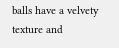balls have a velvety texture and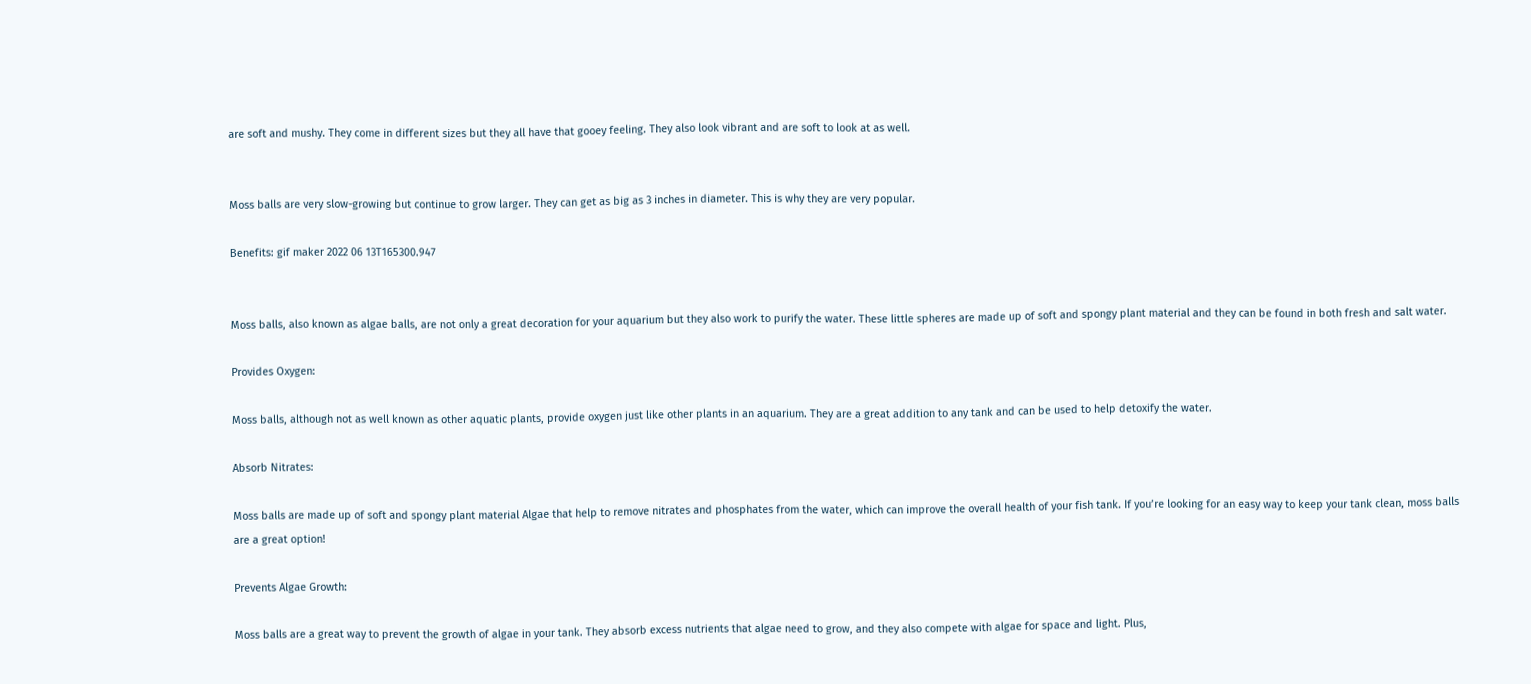are soft and mushy. They come in different sizes but they all have that gooey feeling. They also look vibrant and are soft to look at as well.


Moss balls are very slow-growing but continue to grow larger. They can get as big as 3 inches in diameter. This is why they are very popular.

Benefits: gif maker 2022 06 13T165300.947


Moss balls, also known as algae balls, are not only a great decoration for your aquarium but they also work to purify the water. These little spheres are made up of soft and spongy plant material and they can be found in both fresh and salt water.

Provides Oxygen:

Moss balls, although not as well known as other aquatic plants, provide oxygen just like other plants in an aquarium. They are a great addition to any tank and can be used to help detoxify the water.

Absorb Nitrates:

Moss balls are made up of soft and spongy plant material Algae that help to remove nitrates and phosphates from the water, which can improve the overall health of your fish tank. If you’re looking for an easy way to keep your tank clean, moss balls are a great option!

Prevents Algae Growth:

Moss balls are a great way to prevent the growth of algae in your tank. They absorb excess nutrients that algae need to grow, and they also compete with algae for space and light. Plus,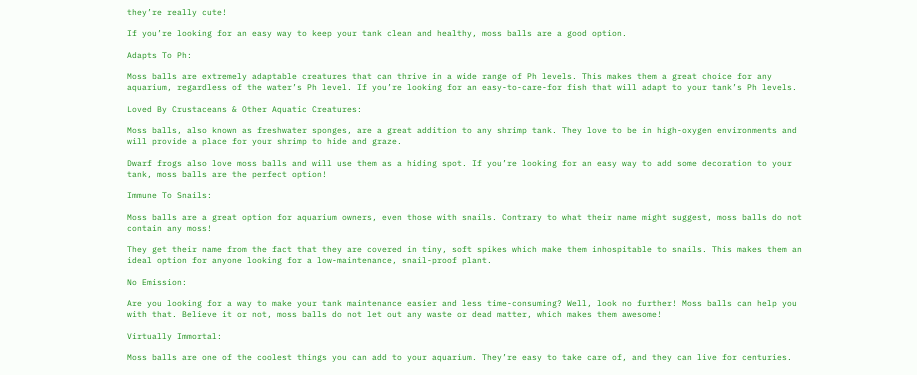they’re really cute!

If you’re looking for an easy way to keep your tank clean and healthy, moss balls are a good option.

Adapts To Ph:

Moss balls are extremely adaptable creatures that can thrive in a wide range of Ph levels. This makes them a great choice for any aquarium, regardless of the water’s Ph level. If you’re looking for an easy-to-care-for fish that will adapt to your tank’s Ph levels.

Loved By Crustaceans & Other Aquatic Creatures:

Moss balls, also known as freshwater sponges, are a great addition to any shrimp tank. They love to be in high-oxygen environments and will provide a place for your shrimp to hide and graze.

Dwarf frogs also love moss balls and will use them as a hiding spot. If you’re looking for an easy way to add some decoration to your tank, moss balls are the perfect option!

Immune To Snails:

Moss balls are a great option for aquarium owners, even those with snails. Contrary to what their name might suggest, moss balls do not contain any moss!

They get their name from the fact that they are covered in tiny, soft spikes which make them inhospitable to snails. This makes them an ideal option for anyone looking for a low-maintenance, snail-proof plant.

No Emission:

Are you looking for a way to make your tank maintenance easier and less time-consuming? Well, look no further! Moss balls can help you with that. Believe it or not, moss balls do not let out any waste or dead matter, which makes them awesome!

Virtually Immortal:

Moss balls are one of the coolest things you can add to your aquarium. They’re easy to take care of, and they can live for centuries.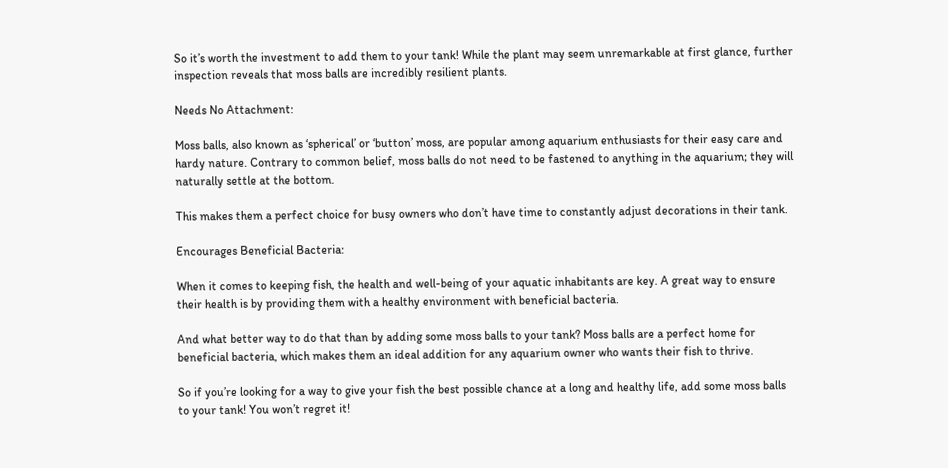So it’s worth the investment to add them to your tank! While the plant may seem unremarkable at first glance, further inspection reveals that moss balls are incredibly resilient plants.

Needs No Attachment:

Moss balls, also known as ‘spherical’ or ‘button’ moss, are popular among aquarium enthusiasts for their easy care and hardy nature. Contrary to common belief, moss balls do not need to be fastened to anything in the aquarium; they will naturally settle at the bottom.

This makes them a perfect choice for busy owners who don’t have time to constantly adjust decorations in their tank.

Encourages Beneficial Bacteria:

When it comes to keeping fish, the health and well-being of your aquatic inhabitants are key. A great way to ensure their health is by providing them with a healthy environment with beneficial bacteria.

And what better way to do that than by adding some moss balls to your tank? Moss balls are a perfect home for beneficial bacteria, which makes them an ideal addition for any aquarium owner who wants their fish to thrive.

So if you’re looking for a way to give your fish the best possible chance at a long and healthy life, add some moss balls to your tank! You won’t regret it!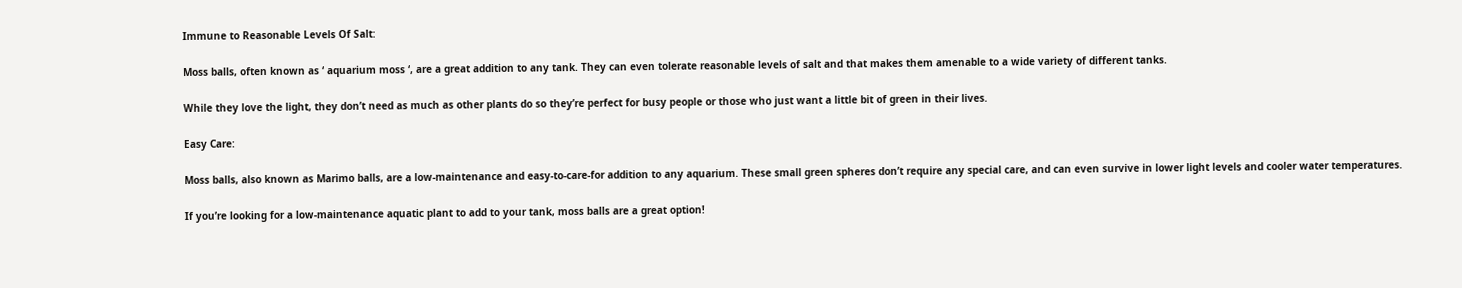Immune to Reasonable Levels Of Salt:

Moss balls, often known as ‘ aquarium moss ‘, are a great addition to any tank. They can even tolerate reasonable levels of salt and that makes them amenable to a wide variety of different tanks.

While they love the light, they don’t need as much as other plants do so they’re perfect for busy people or those who just want a little bit of green in their lives.

Easy Care:

Moss balls, also known as Marimo balls, are a low-maintenance and easy-to-care-for addition to any aquarium. These small green spheres don’t require any special care, and can even survive in lower light levels and cooler water temperatures.

If you’re looking for a low-maintenance aquatic plant to add to your tank, moss balls are a great option!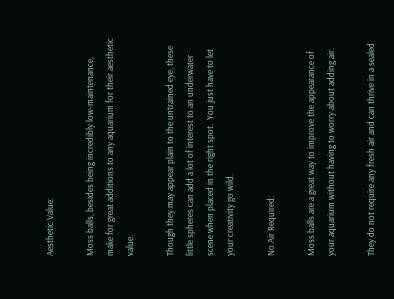Aesthetic Value:

Moss balls, besides being incredibly low-maintenance, make for great additions to any aquarium for their aesthetic value.

Though they may appear plain to the untrained eye, these little spheres can add a lot of interest to an underwater scene when placed in the right spot.  You just have to let your creativity go wild.

No Air Required:

Moss balls are a great way to improve the appearance of your aquarium without having to worry about adding air.

They do not require any fresh air and can thrive in a sealed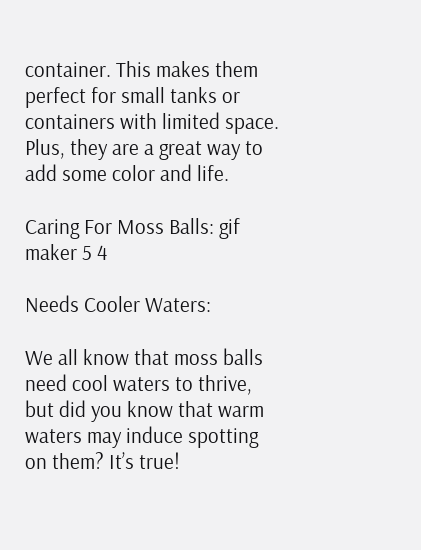container. This makes them perfect for small tanks or containers with limited space. Plus, they are a great way to add some color and life.

Caring For Moss Balls: gif maker 5 4

Needs Cooler Waters:

We all know that moss balls need cool waters to thrive, but did you know that warm waters may induce spotting on them? It’s true!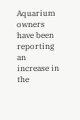Aquarium owners have been reporting an increase in the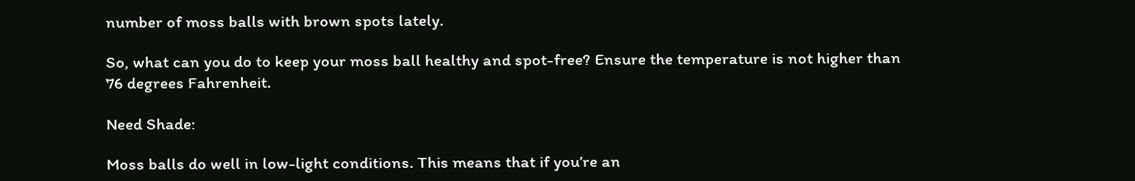number of moss balls with brown spots lately.

So, what can you do to keep your moss ball healthy and spot-free? Ensure the temperature is not higher than 76 degrees Fahrenheit.

Need Shade:

Moss balls do well in low-light conditions. This means that if you’re an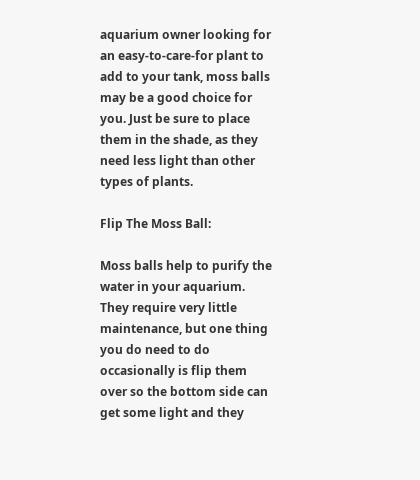aquarium owner looking for an easy-to-care-for plant to add to your tank, moss balls may be a good choice for you. Just be sure to place them in the shade, as they need less light than other types of plants.

Flip The Moss Ball:

Moss balls help to purify the water in your aquarium. They require very little maintenance, but one thing you do need to do occasionally is flip them over so the bottom side can get some light and they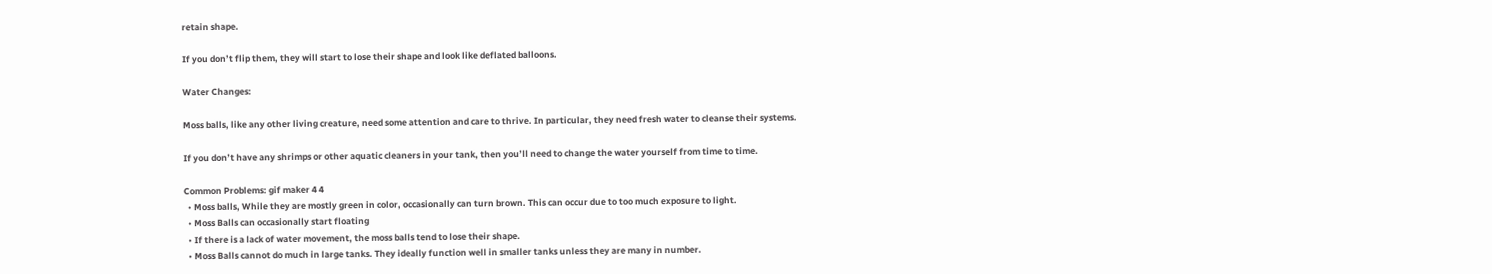retain shape.

If you don’t flip them, they will start to lose their shape and look like deflated balloons.

Water Changes:

Moss balls, like any other living creature, need some attention and care to thrive. In particular, they need fresh water to cleanse their systems.

If you don’t have any shrimps or other aquatic cleaners in your tank, then you’ll need to change the water yourself from time to time.

Common Problems: gif maker 4 4
  • Moss balls, While they are mostly green in color, occasionally can turn brown. This can occur due to too much exposure to light.
  • Moss Balls can occasionally start floating
  • If there is a lack of water movement, the moss balls tend to lose their shape.
  • Moss Balls cannot do much in large tanks. They ideally function well in smaller tanks unless they are many in number.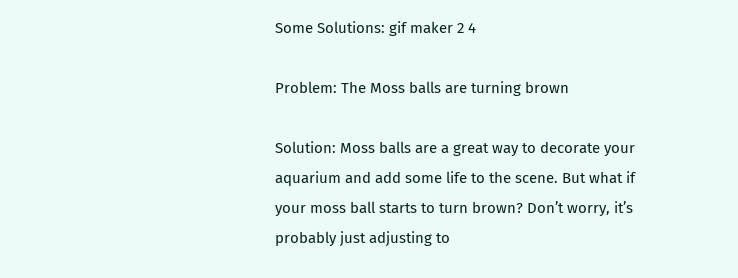Some Solutions: gif maker 2 4

Problem: The Moss balls are turning brown

Solution: Moss balls are a great way to decorate your aquarium and add some life to the scene. But what if your moss ball starts to turn brown? Don’t worry, it’s probably just adjusting to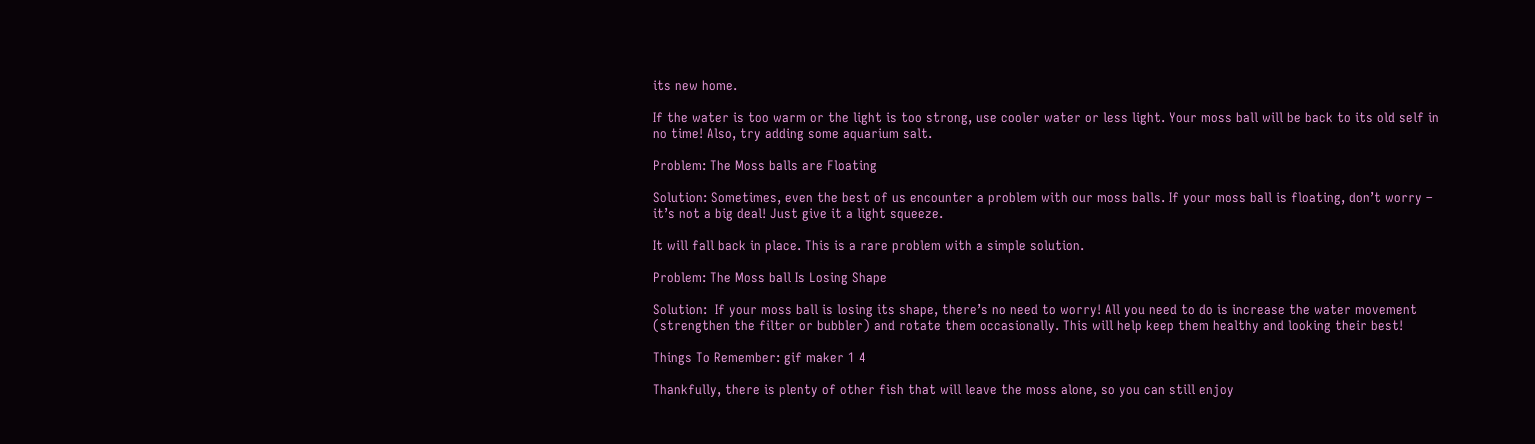its new home.

If the water is too warm or the light is too strong, use cooler water or less light. Your moss ball will be back to its old self in no time! Also, try adding some aquarium salt.

Problem: The Moss balls are Floating

Solution: Sometimes, even the best of us encounter a problem with our moss balls. If your moss ball is floating, don’t worry – it’s not a big deal! Just give it a light squeeze.

It will fall back in place. This is a rare problem with a simple solution.

Problem: The Moss ball Is Losing Shape

Solution:  If your moss ball is losing its shape, there’s no need to worry! All you need to do is increase the water movement (strengthen the filter or bubbler) and rotate them occasionally. This will help keep them healthy and looking their best!

Things To Remember: gif maker 1 4

Thankfully, there is plenty of other fish that will leave the moss alone, so you can still enjoy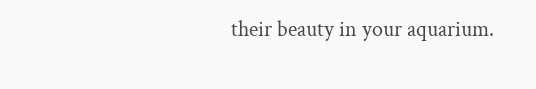their beauty in your aquarium.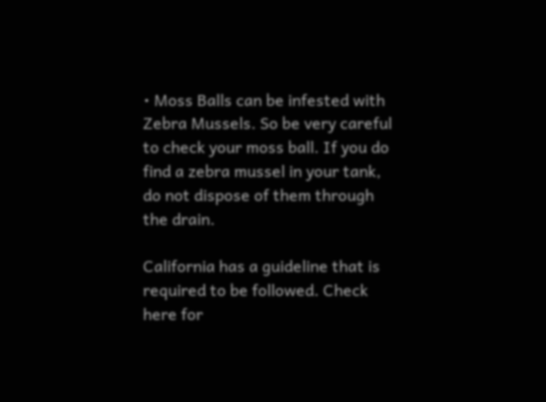• Moss Balls can be infested with Zebra Mussels. So be very careful to check your moss ball. If you do find a zebra mussel in your tank, do not dispose of them through the drain.

California has a guideline that is required to be followed. Check here for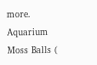more. Aquarium Moss Balls (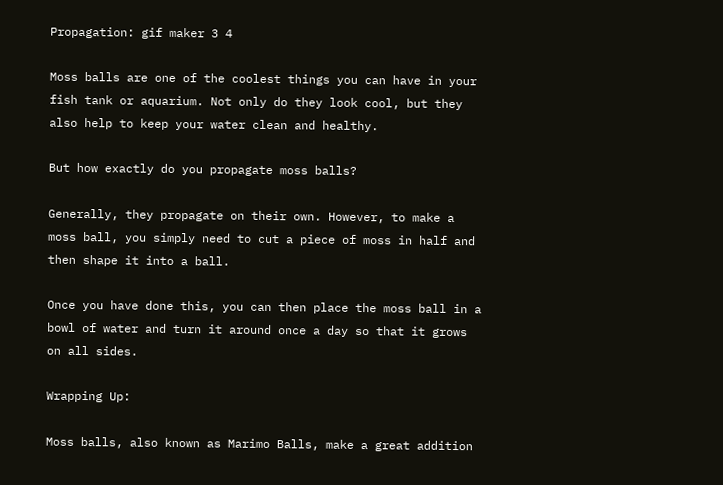Propagation: gif maker 3 4

Moss balls are one of the coolest things you can have in your fish tank or aquarium. Not only do they look cool, but they also help to keep your water clean and healthy.

But how exactly do you propagate moss balls?

Generally, they propagate on their own. However, to make a moss ball, you simply need to cut a piece of moss in half and then shape it into a ball.

Once you have done this, you can then place the moss ball in a bowl of water and turn it around once a day so that it grows on all sides.

Wrapping Up:

Moss balls, also known as Marimo Balls, make a great addition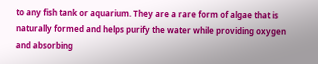to any fish tank or aquarium. They are a rare form of algae that is naturally formed and helps purify the water while providing oxygen and absorbing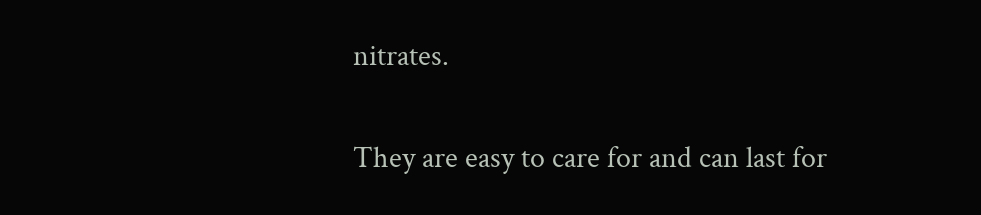nitrates.

They are easy to care for and can last for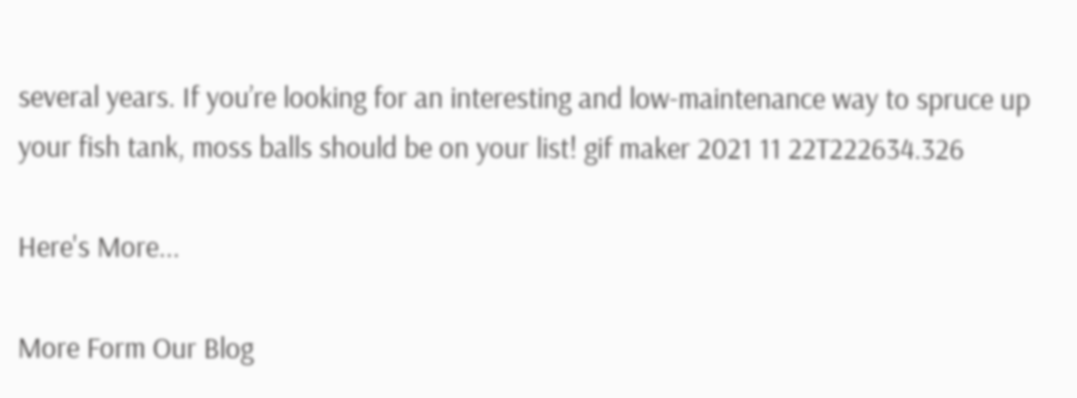several years. If you’re looking for an interesting and low-maintenance way to spruce up your fish tank, moss balls should be on your list! gif maker 2021 11 22T222634.326

Here's More...

More Form Our Blog